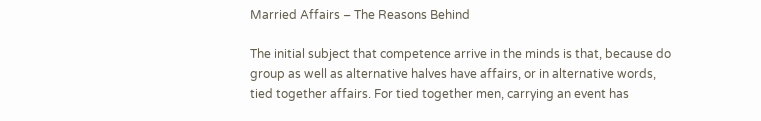Married Affairs – The Reasons Behind

The initial subject that competence arrive in the minds is that, because do group as well as alternative halves have affairs, or in alternative words, tied together affairs. For tied together men, carrying an event has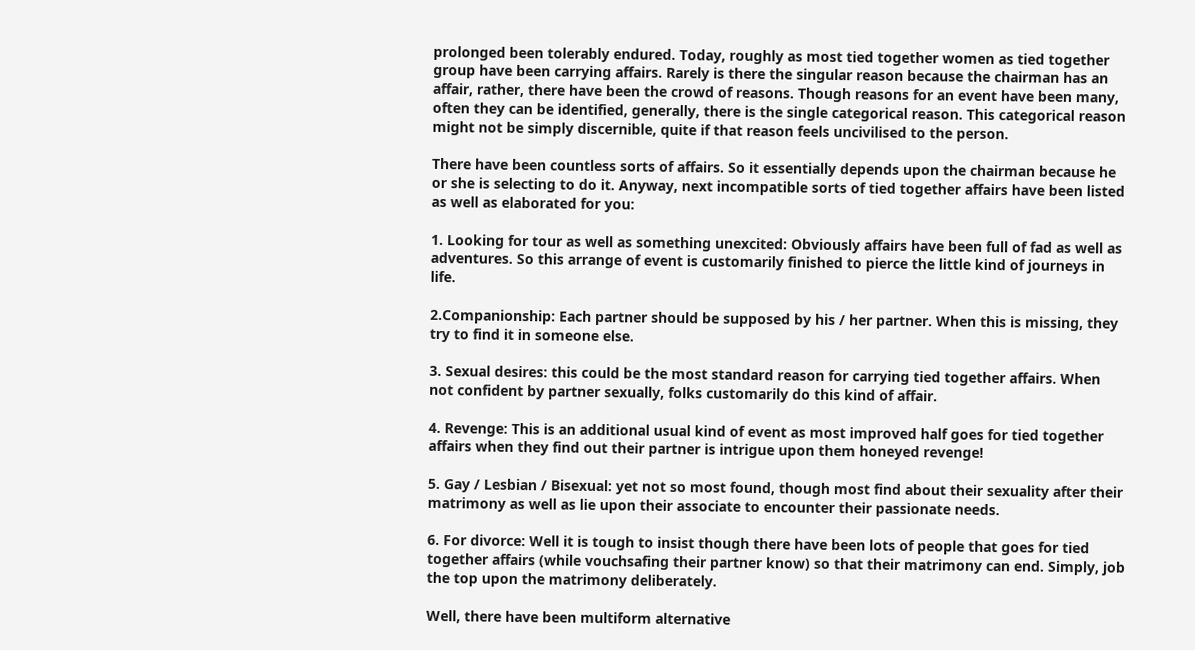prolonged been tolerably endured. Today, roughly as most tied together women as tied together group have been carrying affairs. Rarely is there the singular reason because the chairman has an affair, rather, there have been the crowd of reasons. Though reasons for an event have been many, often they can be identified, generally, there is the single categorical reason. This categorical reason might not be simply discernible, quite if that reason feels uncivilised to the person.

There have been countless sorts of affairs. So it essentially depends upon the chairman because he or she is selecting to do it. Anyway, next incompatible sorts of tied together affairs have been listed as well as elaborated for you:

1. Looking for tour as well as something unexcited: Obviously affairs have been full of fad as well as adventures. So this arrange of event is customarily finished to pierce the little kind of journeys in life.

2.Companionship: Each partner should be supposed by his / her partner. When this is missing, they try to find it in someone else.

3. Sexual desires: this could be the most standard reason for carrying tied together affairs. When not confident by partner sexually, folks customarily do this kind of affair.

4. Revenge: This is an additional usual kind of event as most improved half goes for tied together affairs when they find out their partner is intrigue upon them honeyed revenge!

5. Gay / Lesbian / Bisexual: yet not so most found, though most find about their sexuality after their matrimony as well as lie upon their associate to encounter their passionate needs.

6. For divorce: Well it is tough to insist though there have been lots of people that goes for tied together affairs (while vouchsafing their partner know) so that their matrimony can end. Simply, job the top upon the matrimony deliberately.

Well, there have been multiform alternative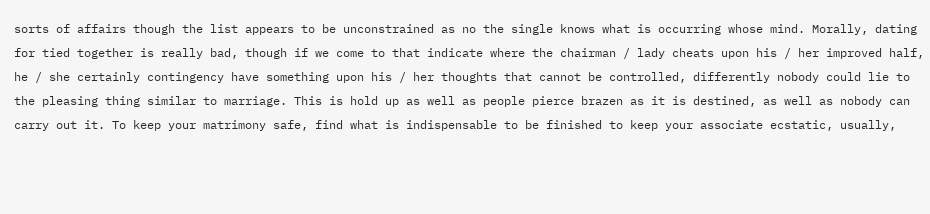sorts of affairs though the list appears to be unconstrained as no the single knows what is occurring whose mind. Morally, dating for tied together is really bad, though if we come to that indicate where the chairman / lady cheats upon his / her improved half, he / she certainly contingency have something upon his / her thoughts that cannot be controlled, differently nobody could lie to the pleasing thing similar to marriage. This is hold up as well as people pierce brazen as it is destined, as well as nobody can carry out it. To keep your matrimony safe, find what is indispensable to be finished to keep your associate ecstatic, usually,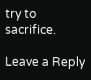try to sacrifice.

Leave a Reply